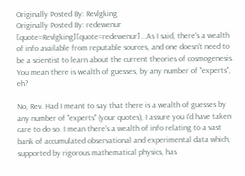Originally Posted By: Revlgking
Originally Posted By: redewenur
[quote=Revlgking][quote=redewenur]...As I said, there's a wealth of info available from reputable sources, and one doesn't need to be a scientist to learn about the current theories of cosmogenesis.
You mean there is wealth of guesses, by any number of "experts", eh?

No, Rev. Had I meant to say that there is a wealth of guesses by any number of "experts" (your quotes), I assure you I'd have taken care to do so. I mean there's a wealth of info relating to a vast bank of accumulated observational and experimental data which, supported by rigorous mathematical physics, has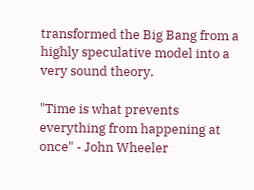transformed the Big Bang from a highly speculative model into a very sound theory.

"Time is what prevents everything from happening at once" - John Wheeler